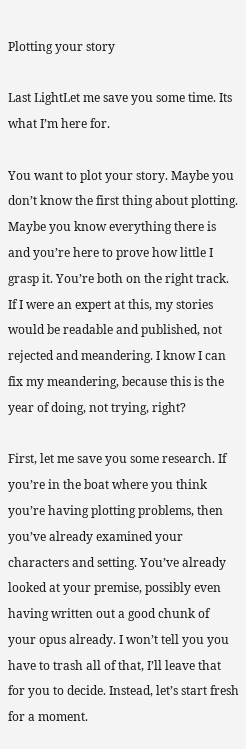Plotting your story

Last LightLet me save you some time. Its what I’m here for.

You want to plot your story. Maybe you don’t know the first thing about plotting. Maybe you know everything there is and you’re here to prove how little I grasp it. You’re both on the right track. If I were an expert at this, my stories would be readable and published, not rejected and meandering. I know I can fix my meandering, because this is the year of doing, not trying, right?

First, let me save you some research. If you’re in the boat where you think you’re having plotting problems, then you’ve already examined your characters and setting. You’ve already looked at your premise, possibly even having written out a good chunk of your opus already. I won’t tell you you have to trash all of that, I’ll leave that for you to decide. Instead, let’s start fresh for a moment.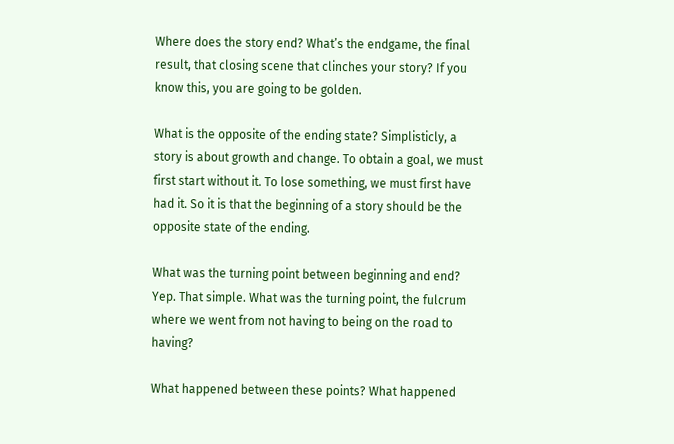Where does the story end? What’s the endgame, the final result, that closing scene that clinches your story? If you know this, you are going to be golden.

What is the opposite of the ending state? Simplisticly, a story is about growth and change. To obtain a goal, we must first start without it. To lose something, we must first have had it. So it is that the beginning of a story should be the opposite state of the ending.

What was the turning point between beginning and end? Yep. That simple. What was the turning point, the fulcrum where we went from not having to being on the road to having?

What happened between these points? What happened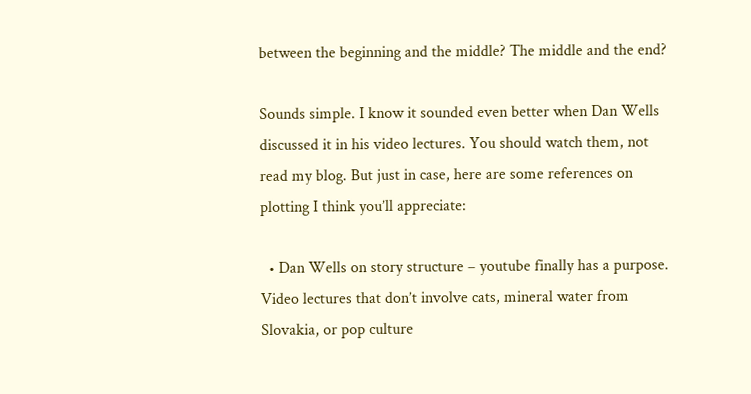between the beginning and the middle? The middle and the end?

Sounds simple. I know it sounded even better when Dan Wells discussed it in his video lectures. You should watch them, not read my blog. But just in case, here are some references on plotting I think you’ll appreciate:

  • Dan Wells on story structure – youtube finally has a purpose. Video lectures that don’t involve cats, mineral water from Slovakia, or pop culture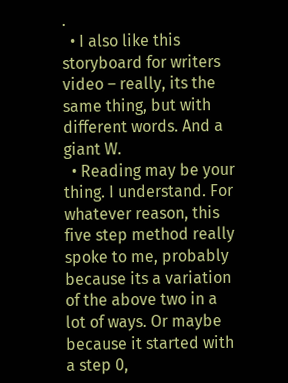.
  • I also like this storyboard for writers video – really, its the same thing, but with different words. And a giant W.
  • Reading may be your thing. I understand. For whatever reason, this five step method really spoke to me, probably because its a variation of the above two in a lot of ways. Or maybe because it started with a step 0,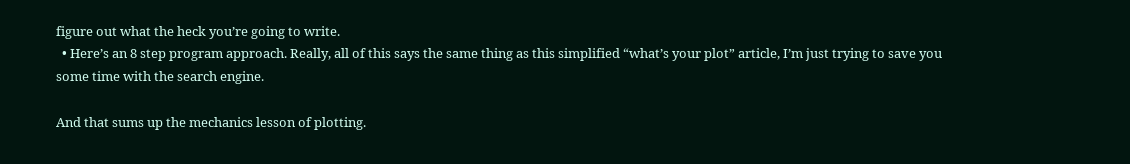figure out what the heck you’re going to write.
  • Here’s an 8 step program approach. Really, all of this says the same thing as this simplified “what’s your plot” article, I’m just trying to save you some time with the search engine.

And that sums up the mechanics lesson of plotting.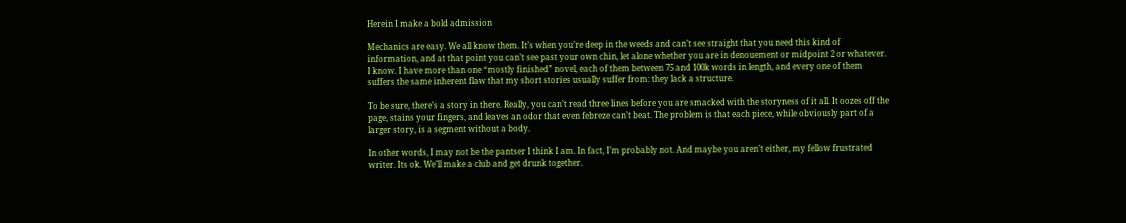Herein I make a bold admission

Mechanics are easy. We all know them. It’s when you’re deep in the weeds and can’t see straight that you need this kind of information, and at that point you can’t see past your own chin, let alone whether you are in denouement or midpoint 2 or whatever. I know. I have more than one “mostly finished” novel, each of them between 75 and 100k words in length, and every one of them suffers the same inherent flaw that my short stories usually suffer from: they lack a structure.

To be sure, there’s a story in there. Really, you can’t read three lines before you are smacked with the storyness of it all. It oozes off the page, stains your fingers, and leaves an odor that even febreze can’t beat. The problem is that each piece, while obviously part of a larger story, is a segment without a body.

In other words, I may not be the pantser I think I am. In fact, I’m probably not. And maybe you aren’t either, my fellow frustrated writer. Its ok. We’ll make a club and get drunk together.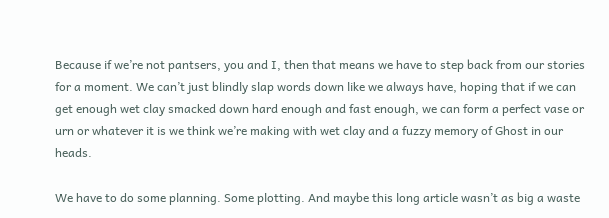Because if we’re not pantsers, you and I, then that means we have to step back from our stories for a moment. We can’t just blindly slap words down like we always have, hoping that if we can get enough wet clay smacked down hard enough and fast enough, we can form a perfect vase or urn or whatever it is we think we’re making with wet clay and a fuzzy memory of Ghost in our heads.

We have to do some planning. Some plotting. And maybe this long article wasn’t as big a waste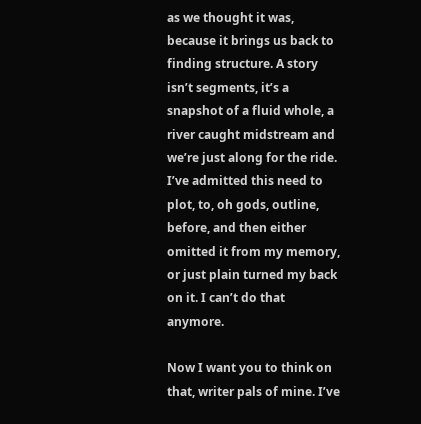as we thought it was, because it brings us back to finding structure. A story isn’t segments, it’s a snapshot of a fluid whole, a river caught midstream and we’re just along for the ride. I’ve admitted this need to plot, to, oh gods, outline, before, and then either omitted it from my memory, or just plain turned my back on it. I can’t do that anymore.

Now I want you to think on that, writer pals of mine. I’ve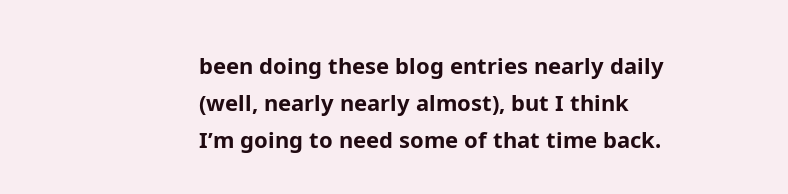been doing these blog entries nearly daily (well, nearly nearly almost), but I think I’m going to need some of that time back.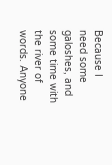Because I need some galoshes, and some time with the river of words. Anyone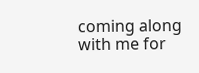coming along with me for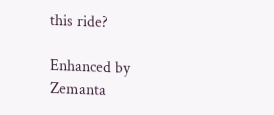this ride?

Enhanced by Zemanta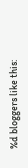%d bloggers like this: